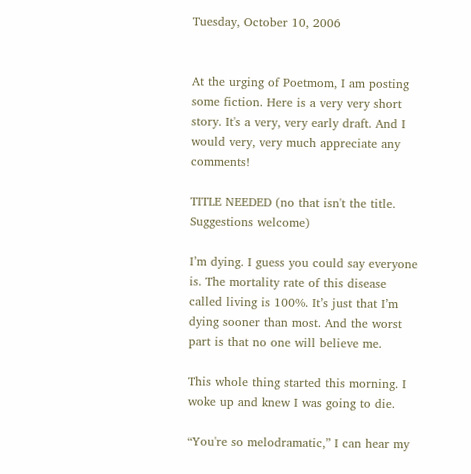Tuesday, October 10, 2006


At the urging of Poetmom, I am posting some fiction. Here is a very very short story. It's a very, very early draft. And I would very, very much appreciate any comments!

TITLE NEEDED (no that isn't the title. Suggestions welcome)

I’m dying. I guess you could say everyone is. The mortality rate of this disease called living is 100%. It’s just that I’m dying sooner than most. And the worst part is that no one will believe me.

This whole thing started this morning. I woke up and knew I was going to die.

“You're so melodramatic,” I can hear my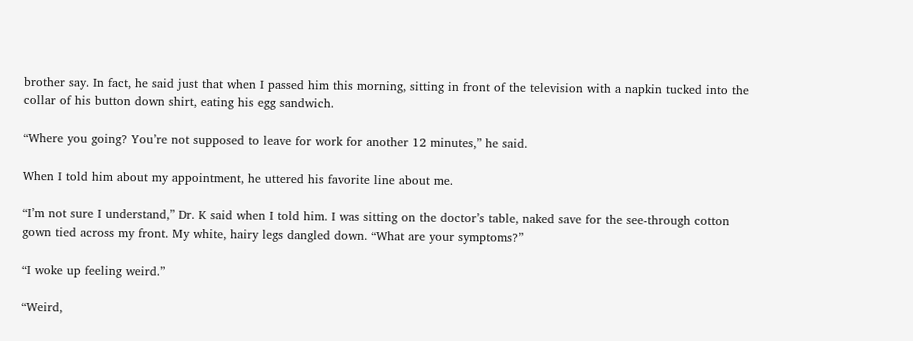brother say. In fact, he said just that when I passed him this morning, sitting in front of the television with a napkin tucked into the collar of his button down shirt, eating his egg sandwich.

“Where you going? You’re not supposed to leave for work for another 12 minutes,” he said.

When I told him about my appointment, he uttered his favorite line about me.

“I’m not sure I understand,” Dr. K said when I told him. I was sitting on the doctor’s table, naked save for the see-through cotton gown tied across my front. My white, hairy legs dangled down. “What are your symptoms?”

“I woke up feeling weird.”

“Weird,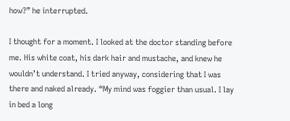how?” he interrupted.

I thought for a moment. I looked at the doctor standing before me. His white coat, his dark hair and mustache, and knew he wouldn’t understand. I tried anyway, considering that I was there and naked already. “My mind was foggier than usual. I lay in bed a long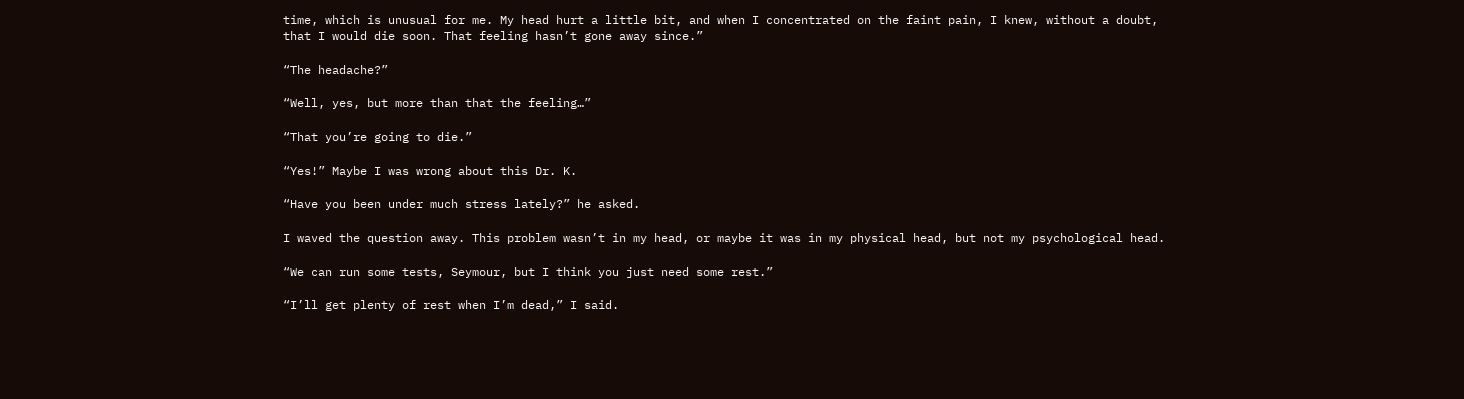time, which is unusual for me. My head hurt a little bit, and when I concentrated on the faint pain, I knew, without a doubt, that I would die soon. That feeling hasn’t gone away since.”

“The headache?”

“Well, yes, but more than that the feeling…”

“That you’re going to die.”

“Yes!” Maybe I was wrong about this Dr. K.

“Have you been under much stress lately?” he asked.

I waved the question away. This problem wasn’t in my head, or maybe it was in my physical head, but not my psychological head.

“We can run some tests, Seymour, but I think you just need some rest.”

“I’ll get plenty of rest when I’m dead,” I said.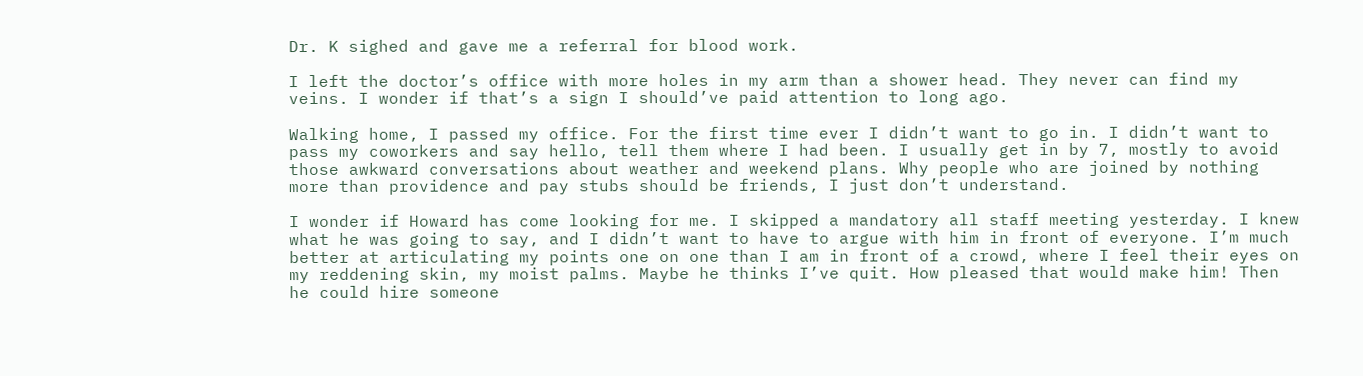Dr. K sighed and gave me a referral for blood work.

I left the doctor’s office with more holes in my arm than a shower head. They never can find my veins. I wonder if that’s a sign I should’ve paid attention to long ago.

Walking home, I passed my office. For the first time ever I didn’t want to go in. I didn’t want to pass my coworkers and say hello, tell them where I had been. I usually get in by 7, mostly to avoid those awkward conversations about weather and weekend plans. Why people who are joined by nothing more than providence and pay stubs should be friends, I just don’t understand.

I wonder if Howard has come looking for me. I skipped a mandatory all staff meeting yesterday. I knew what he was going to say, and I didn’t want to have to argue with him in front of everyone. I’m much better at articulating my points one on one than I am in front of a crowd, where I feel their eyes on my reddening skin, my moist palms. Maybe he thinks I’ve quit. How pleased that would make him! Then he could hire someone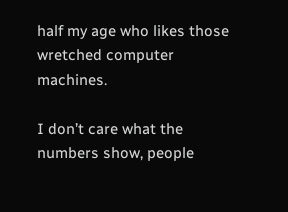half my age who likes those wretched computer machines.

I don’t care what the numbers show, people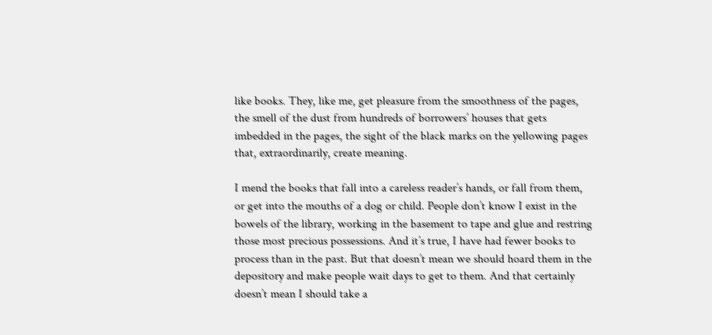like books. They, like me, get pleasure from the smoothness of the pages, the smell of the dust from hundreds of borrowers’ houses that gets imbedded in the pages, the sight of the black marks on the yellowing pages that, extraordinarily, create meaning.

I mend the books that fall into a careless reader’s hands, or fall from them, or get into the mouths of a dog or child. People don’t know I exist in the bowels of the library, working in the basement to tape and glue and restring those most precious possessions. And it’s true, I have had fewer books to process than in the past. But that doesn’t mean we should hoard them in the depository and make people wait days to get to them. And that certainly doesn’t mean I should take a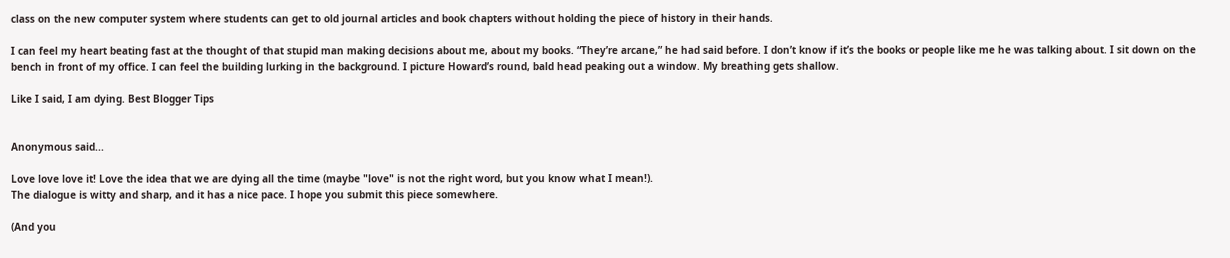class on the new computer system where students can get to old journal articles and book chapters without holding the piece of history in their hands.

I can feel my heart beating fast at the thought of that stupid man making decisions about me, about my books. “They’re arcane,” he had said before. I don’t know if it’s the books or people like me he was talking about. I sit down on the bench in front of my office. I can feel the building lurking in the background. I picture Howard’s round, bald head peaking out a window. My breathing gets shallow.

Like I said, I am dying. Best Blogger Tips


Anonymous said...

Love love love it! Love the idea that we are dying all the time (maybe "love" is not the right word, but you know what I mean!).
The dialogue is witty and sharp, and it has a nice pace. I hope you submit this piece somewhere.

(And you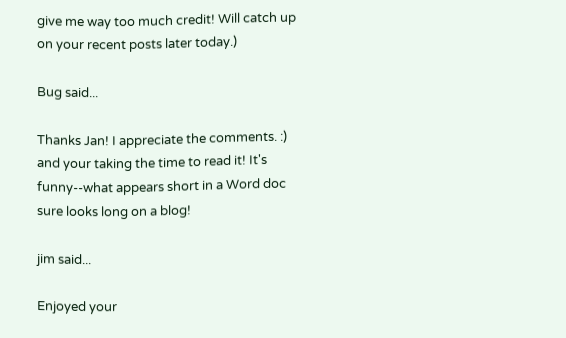give me way too much credit! Will catch up on your recent posts later today.)

Bug said...

Thanks Jan! I appreciate the comments. :) and your taking the time to read it! It's funny--what appears short in a Word doc sure looks long on a blog!

jim said...

Enjoyed your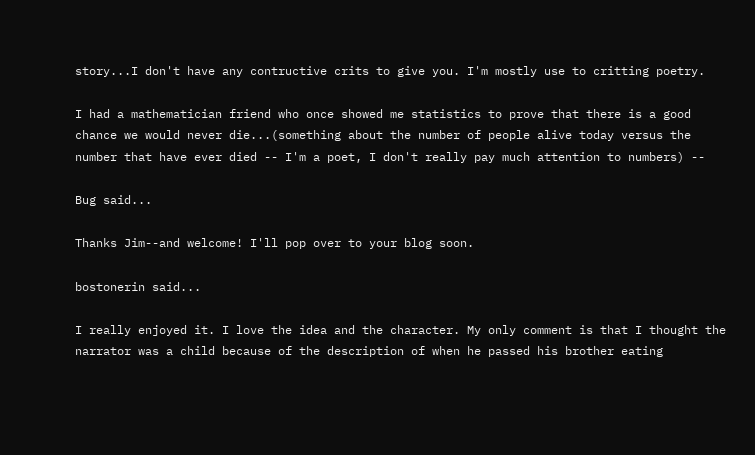story...I don't have any contructive crits to give you. I'm mostly use to critting poetry.

I had a mathematician friend who once showed me statistics to prove that there is a good chance we would never die...(something about the number of people alive today versus the number that have ever died -- I'm a poet, I don't really pay much attention to numbers) --

Bug said...

Thanks Jim--and welcome! I'll pop over to your blog soon.

bostonerin said...

I really enjoyed it. I love the idea and the character. My only comment is that I thought the narrator was a child because of the description of when he passed his brother eating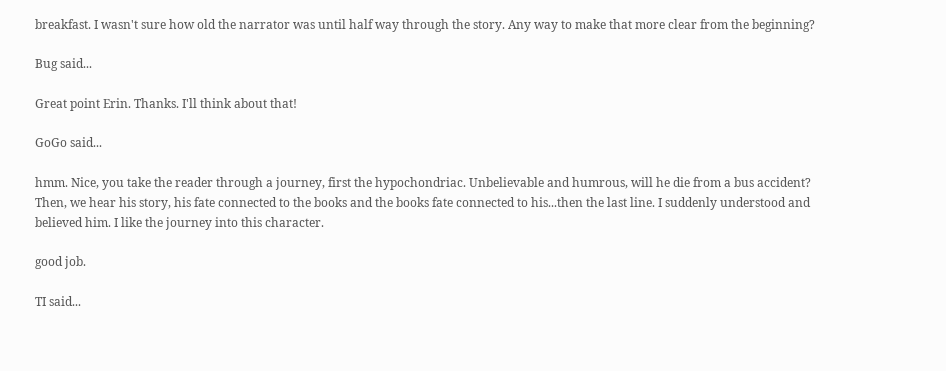breakfast. I wasn't sure how old the narrator was until half way through the story. Any way to make that more clear from the beginning?

Bug said...

Great point Erin. Thanks. I'll think about that!

GoGo said...

hmm. Nice, you take the reader through a journey, first the hypochondriac. Unbelievable and humrous, will he die from a bus accident? Then, we hear his story, his fate connected to the books and the books fate connected to his...then the last line. I suddenly understood and believed him. I like the journey into this character.

good job.

TI said...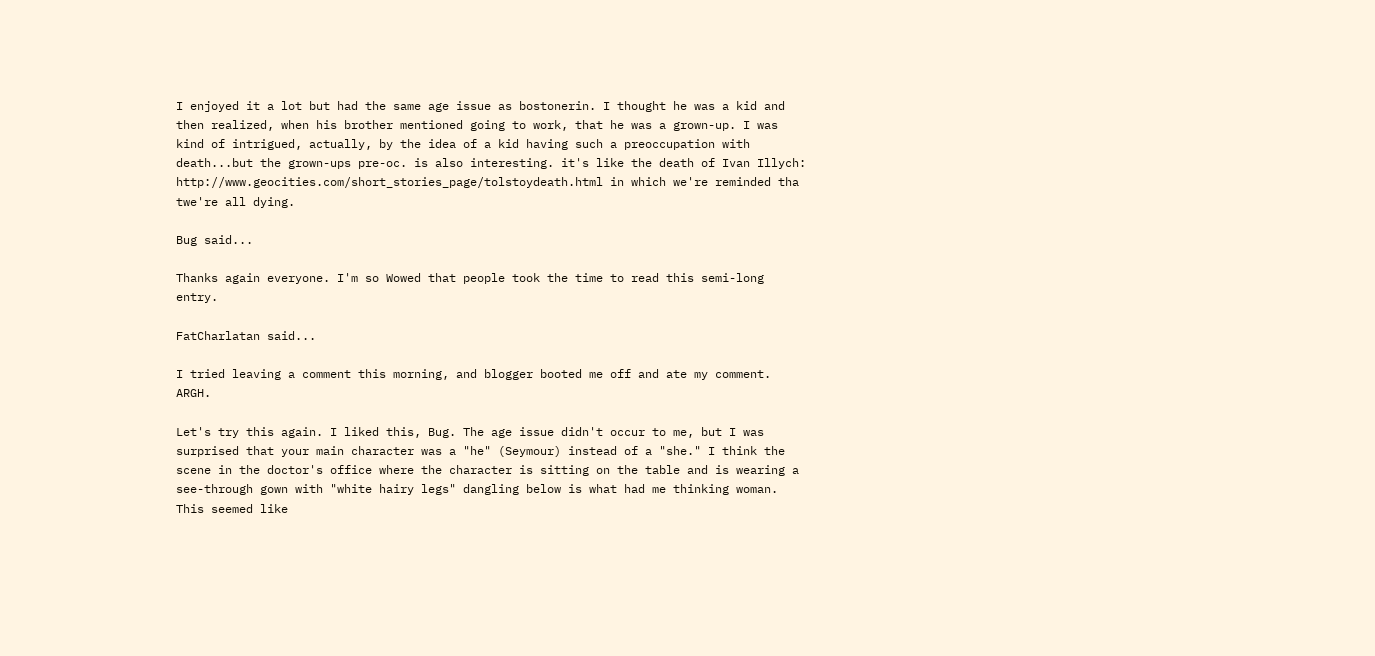I enjoyed it a lot but had the same age issue as bostonerin. I thought he was a kid and then realized, when his brother mentioned going to work, that he was a grown-up. I was kind of intrigued, actually, by the idea of a kid having such a preoccupation with death...but the grown-ups pre-oc. is also interesting. it's like the death of Ivan Illych: http://www.geocities.com/short_stories_page/tolstoydeath.html in which we're reminded tha twe're all dying.

Bug said...

Thanks again everyone. I'm so Wowed that people took the time to read this semi-long entry.

FatCharlatan said...

I tried leaving a comment this morning, and blogger booted me off and ate my comment. ARGH.

Let's try this again. I liked this, Bug. The age issue didn't occur to me, but I was surprised that your main character was a "he" (Seymour) instead of a "she." I think the scene in the doctor's office where the character is sitting on the table and is wearing a see-through gown with "white hairy legs" dangling below is what had me thinking woman. This seemed like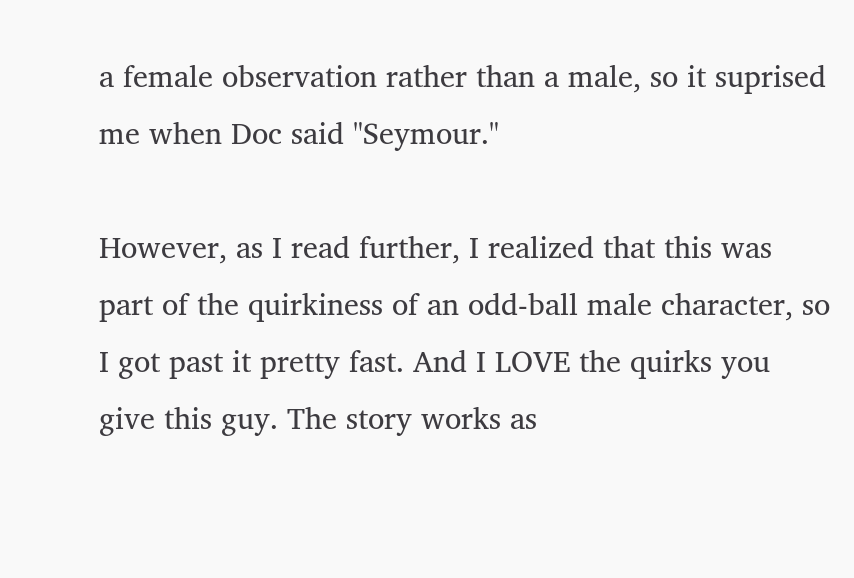a female observation rather than a male, so it suprised me when Doc said "Seymour."

However, as I read further, I realized that this was part of the quirkiness of an odd-ball male character, so I got past it pretty fast. And I LOVE the quirks you give this guy. The story works as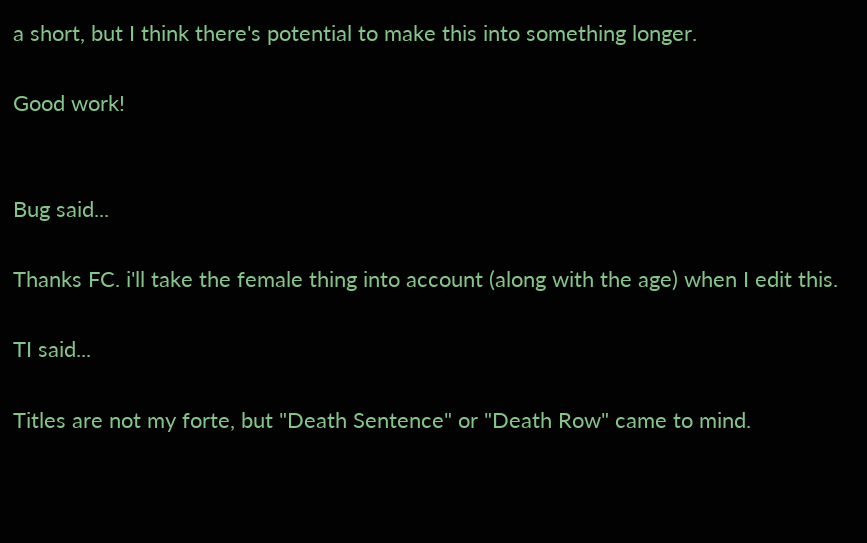a short, but I think there's potential to make this into something longer.

Good work!


Bug said...

Thanks FC. i'll take the female thing into account (along with the age) when I edit this.

TI said...

Titles are not my forte, but "Death Sentence" or "Death Row" came to mind.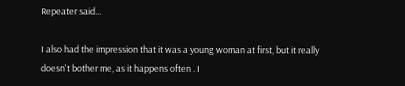Repeater said...

I also had the impression that it was a young woman at first, but it really doesn't bother me, as it happens often . I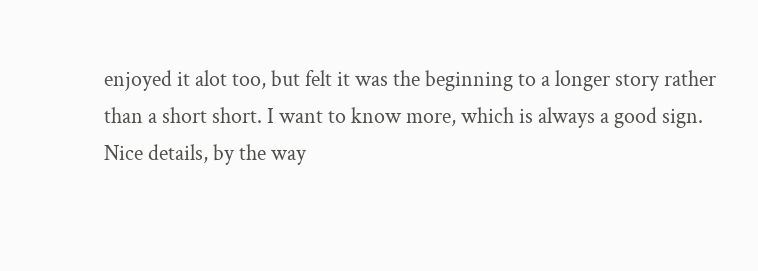enjoyed it alot too, but felt it was the beginning to a longer story rather than a short short. I want to know more, which is always a good sign. Nice details, by the way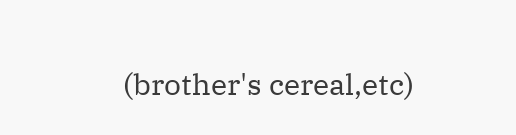(brother's cereal,etc)